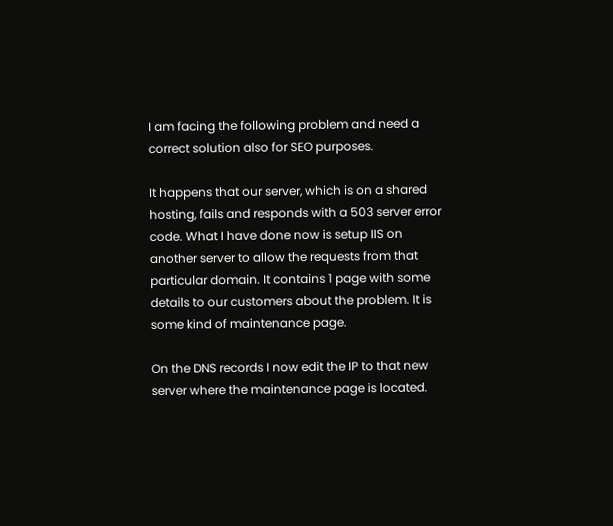I am facing the following problem and need a correct solution also for SEO purposes.

It happens that our server, which is on a shared hosting, fails and responds with a 503 server error code. What I have done now is setup IIS on another server to allow the requests from that particular domain. It contains 1 page with some details to our customers about the problem. It is some kind of maintenance page.

On the DNS records I now edit the IP to that new server where the maintenance page is located.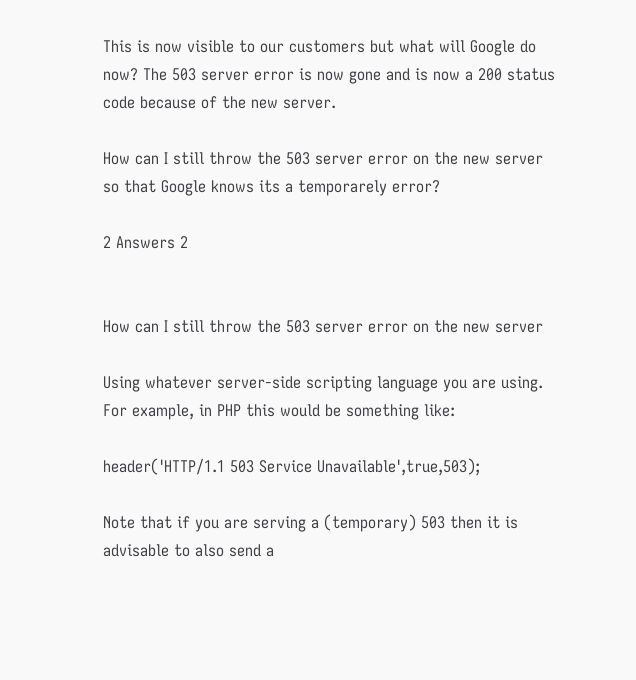This is now visible to our customers but what will Google do now? The 503 server error is now gone and is now a 200 status code because of the new server.

How can I still throw the 503 server error on the new server so that Google knows its a temporarely error?

2 Answers 2


How can I still throw the 503 server error on the new server

Using whatever server-side scripting language you are using. For example, in PHP this would be something like:

header('HTTP/1.1 503 Service Unavailable',true,503);

Note that if you are serving a (temporary) 503 then it is advisable to also send a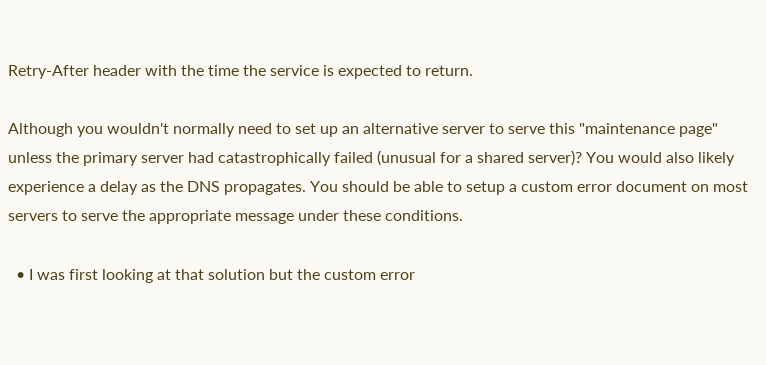Retry-After header with the time the service is expected to return.

Although you wouldn't normally need to set up an alternative server to serve this "maintenance page" unless the primary server had catastrophically failed (unusual for a shared server)? You would also likely experience a delay as the DNS propagates. You should be able to setup a custom error document on most servers to serve the appropriate message under these conditions.

  • I was first looking at that solution but the custom error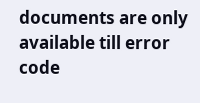documents are only available till error code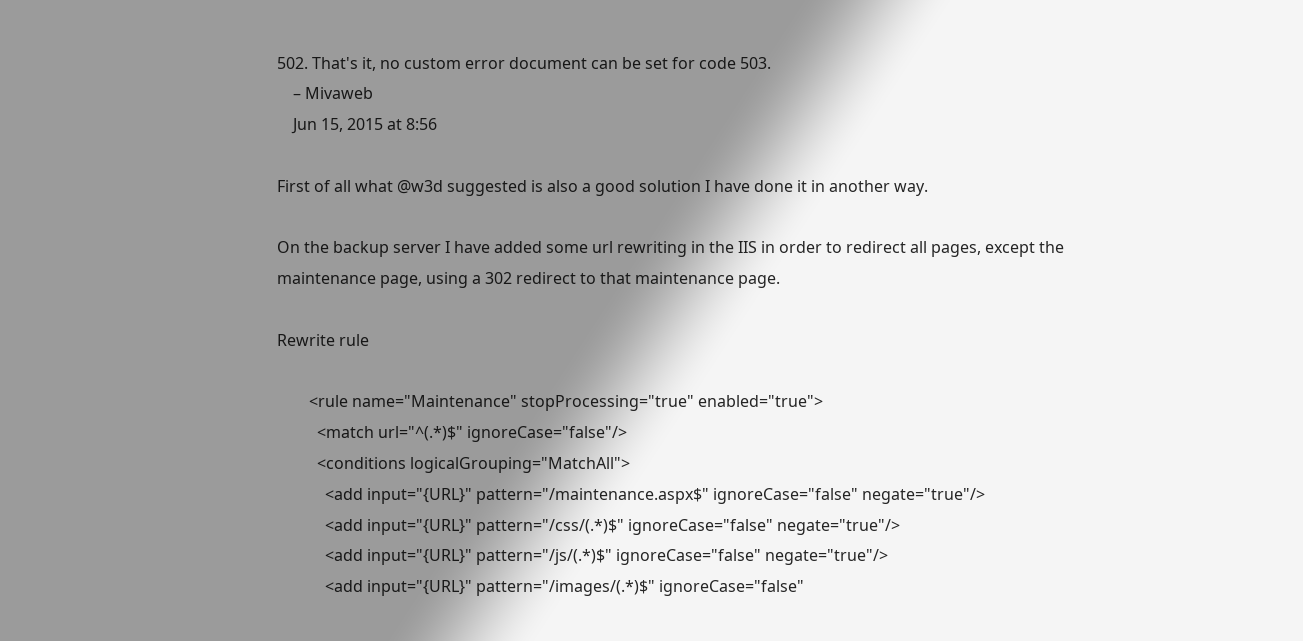502. That's it, no custom error document can be set for code 503.
    – Mivaweb
    Jun 15, 2015 at 8:56

First of all what @w3d suggested is also a good solution I have done it in another way.

On the backup server I have added some url rewriting in the IIS in order to redirect all pages, except the maintenance page, using a 302 redirect to that maintenance page.

Rewrite rule

        <rule name="Maintenance" stopProcessing="true" enabled="true">
          <match url="^(.*)$" ignoreCase="false"/>
          <conditions logicalGrouping="MatchAll">
            <add input="{URL}" pattern="/maintenance.aspx$" ignoreCase="false" negate="true"/>
            <add input="{URL}" pattern="/css/(.*)$" ignoreCase="false" negate="true"/>
            <add input="{URL}" pattern="/js/(.*)$" ignoreCase="false" negate="true"/>
            <add input="{URL}" pattern="/images/(.*)$" ignoreCase="false"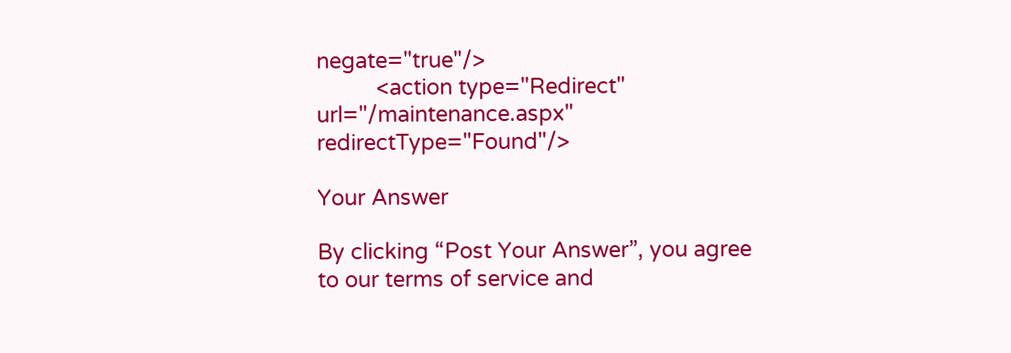negate="true"/>
          <action type="Redirect" url="/maintenance.aspx" redirectType="Found"/>

Your Answer

By clicking “Post Your Answer”, you agree to our terms of service and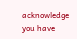acknowledge you have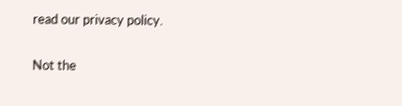read our privacy policy.

Not the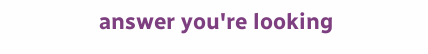answer you're looking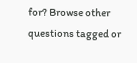for? Browse other questions tagged or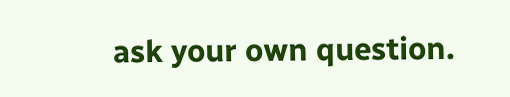ask your own question.